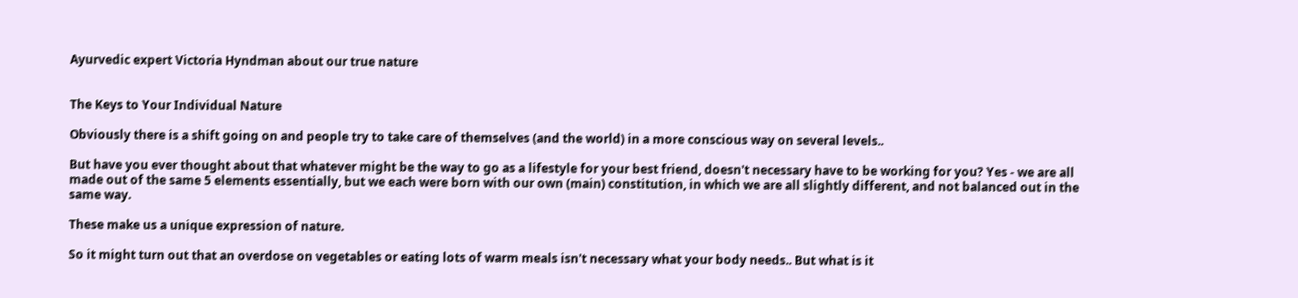Ayurvedic expert Victoria Hyndman about our true nature


The Keys to Your Individual Nature

Obviously there is a shift going on and people try to take care of themselves (and the world) in a more conscious way on several levels..

But have you ever thought about that whatever might be the way to go as a lifestyle for your best friend, doesn't necessary have to be working for you? Yes - we are all made out of the same 5 elements essentially, but we each were born with our own (main) constitution, in which we are all slightly different, and not balanced out in the same way.

These make us a unique expression of nature.

So it might turn out that an overdose on vegetables or eating lots of warm meals isn't necessary what your body needs.. But what is it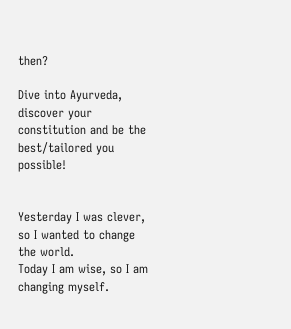then?

Dive into Ayurveda, discover your constitution and be the best/tailored you possible!


Yesterday I was clever, so I wanted to change the world.
Today I am wise, so I am changing myself.